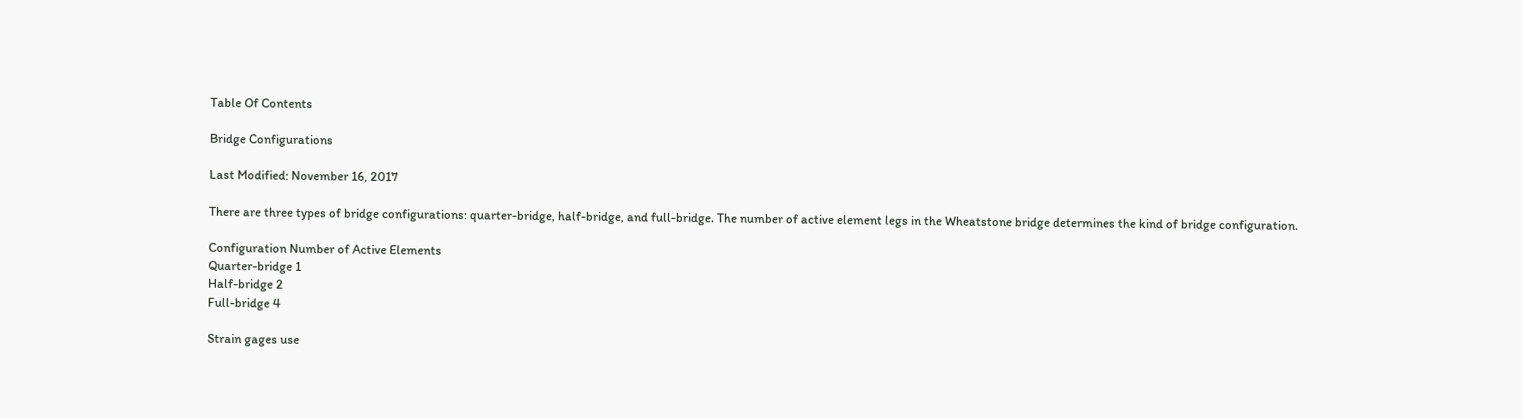Table Of Contents

Bridge Configurations

Last Modified: November 16, 2017

There are three types of bridge configurations: quarter-bridge, half-bridge, and full-bridge. The number of active element legs in the Wheatstone bridge determines the kind of bridge configuration.

Configuration Number of Active Elements
Quarter-bridge 1
Half-bridge 2
Full-bridge 4

Strain gages use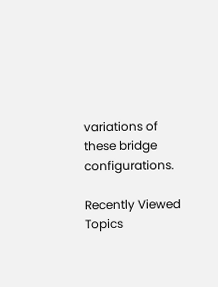variations of these bridge configurations.

Recently Viewed Topics